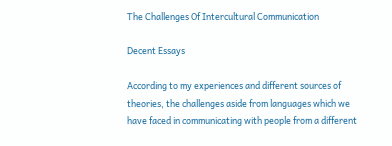The Challenges Of Intercultural Communication

Decent Essays

According to my experiences and different sources of theories, the challenges aside from languages which we have faced in communicating with people from a different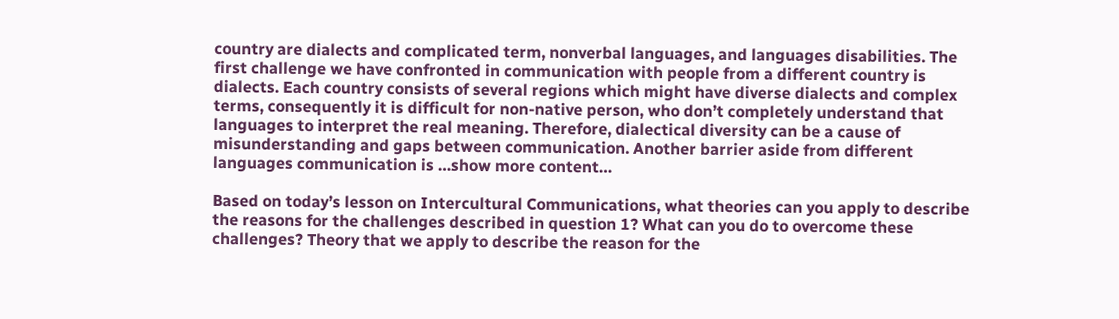country are dialects and complicated term, nonverbal languages, and languages disabilities. The first challenge we have confronted in communication with people from a different country is dialects. Each country consists of several regions which might have diverse dialects and complex terms, consequently it is difficult for non-native person, who don’t completely understand that languages to interpret the real meaning. Therefore, dialectical diversity can be a cause of misunderstanding and gaps between communication. Another barrier aside from different languages communication is …show more content…

Based on today’s lesson on Intercultural Communications, what theories can you apply to describe the reasons for the challenges described in question 1? What can you do to overcome these challenges? Theory that we apply to describe the reason for the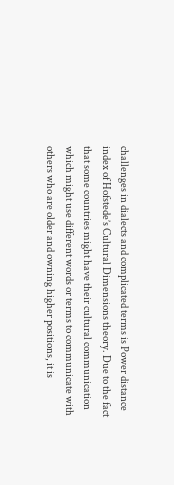challenges in dialects and complicated terms is Power distance index of Hofstede’s Cultural Dimensions theory. Due to the fact that some countries might have their cultural communication which might use different words or terms to communicate with others who are older and owning higher positions, it is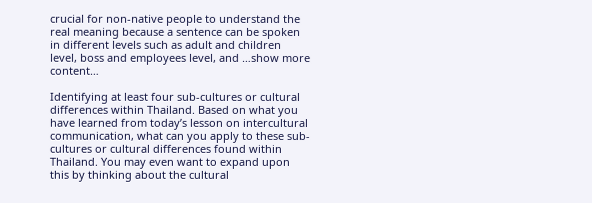crucial for non-native people to understand the real meaning because a sentence can be spoken in different levels such as adult and children level, boss and employees level, and …show more content…

Identifying at least four sub-cultures or cultural differences within Thailand. Based on what you have learned from today’s lesson on intercultural communication, what can you apply to these sub-cultures or cultural differences found within Thailand. You may even want to expand upon this by thinking about the cultural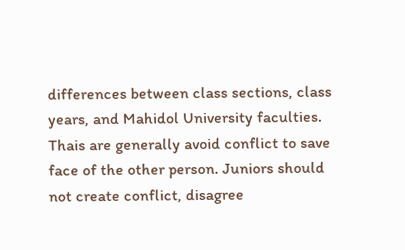differences between class sections, class years, and Mahidol University faculties. Thais are generally avoid conflict to save face of the other person. Juniors should not create conflict, disagree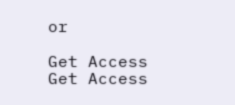or

Get Access
Get Access